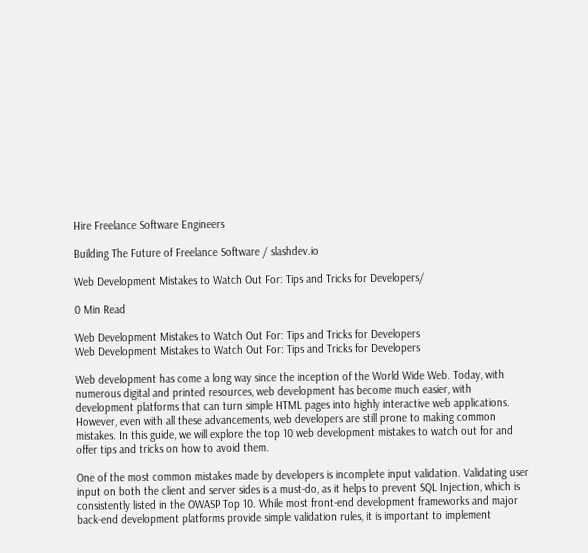Hire Freelance Software Engineers

Building The Future of Freelance Software / slashdev.io

Web Development Mistakes to Watch Out For: Tips and Tricks for Developers/

0 Min Read

Web Development Mistakes to Watch Out For: Tips and Tricks for Developers
Web Development Mistakes to Watch Out For: Tips and Tricks for Developers

Web development has come a long way since the inception of the World Wide Web. Today, with numerous digital and printed resources, web development has become much easier, with development platforms that can turn simple HTML pages into highly interactive web applications. However, even with all these advancements, web developers are still prone to making common mistakes. In this guide, we will explore the top 10 web development mistakes to watch out for and offer tips and tricks on how to avoid them.

One of the most common mistakes made by developers is incomplete input validation. Validating user input on both the client and server sides is a must-do, as it helps to prevent SQL Injection, which is consistently listed in the OWASP Top 10. While most front-end development frameworks and major back-end development platforms provide simple validation rules, it is important to implement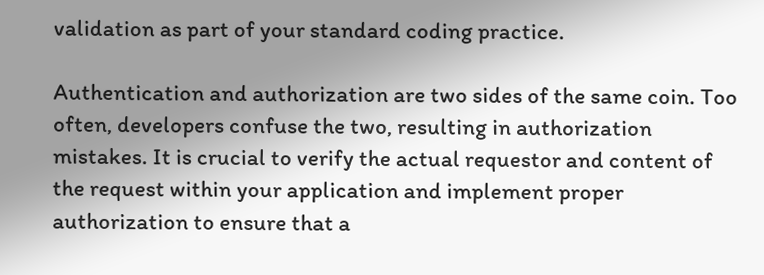validation as part of your standard coding practice.

Authentication and authorization are two sides of the same coin. Too often, developers confuse the two, resulting in authorization mistakes. It is crucial to verify the actual requestor and content of the request within your application and implement proper authorization to ensure that a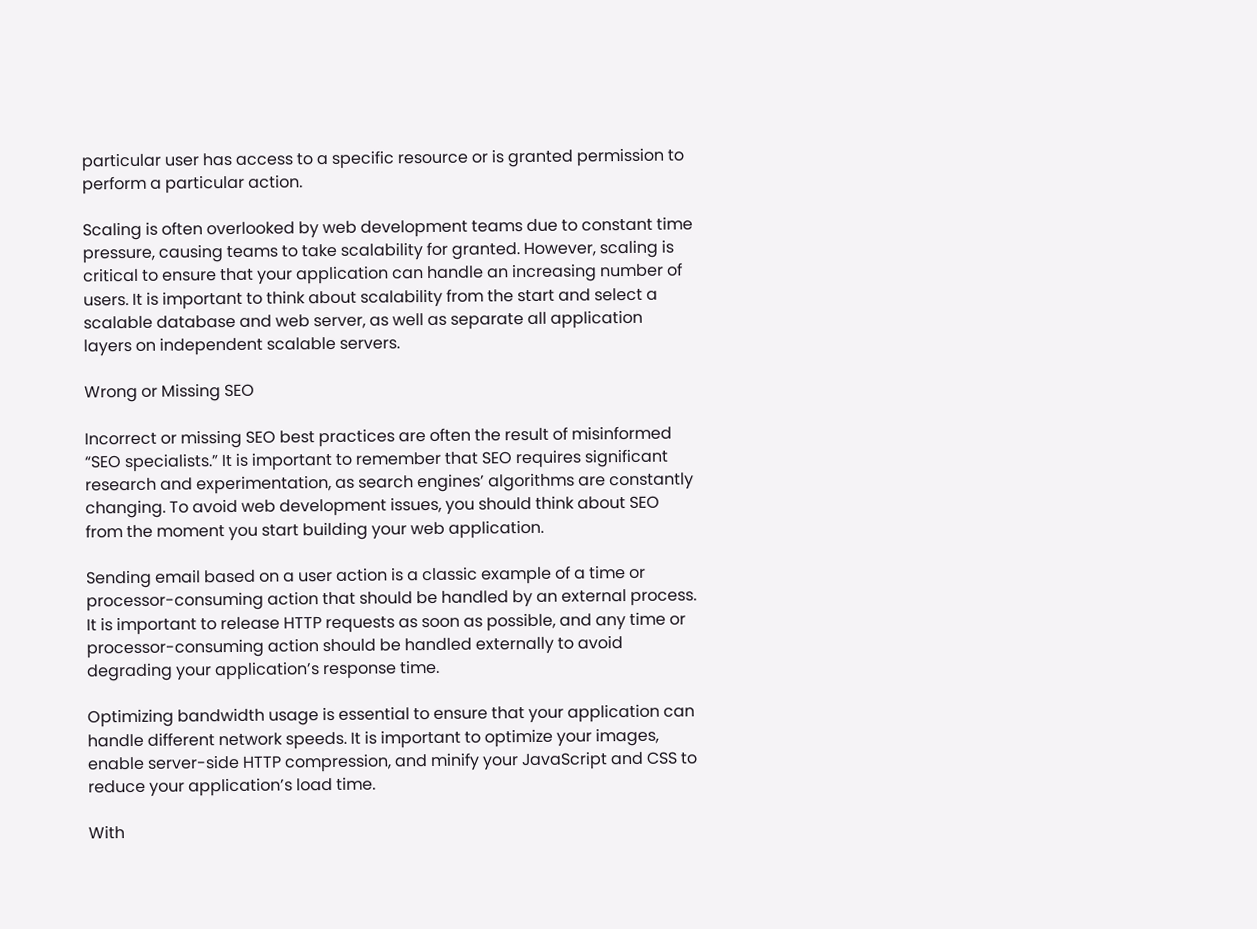particular user has access to a specific resource or is granted permission to perform a particular action.

Scaling is often overlooked by web development teams due to constant time pressure, causing teams to take scalability for granted. However, scaling is critical to ensure that your application can handle an increasing number of users. It is important to think about scalability from the start and select a scalable database and web server, as well as separate all application layers on independent scalable servers.

Wrong or Missing SEO

Incorrect or missing SEO best practices are often the result of misinformed “SEO specialists.” It is important to remember that SEO requires significant research and experimentation, as search engines’ algorithms are constantly changing. To avoid web development issues, you should think about SEO from the moment you start building your web application.

Sending email based on a user action is a classic example of a time or processor-consuming action that should be handled by an external process. It is important to release HTTP requests as soon as possible, and any time or processor-consuming action should be handled externally to avoid degrading your application’s response time.

Optimizing bandwidth usage is essential to ensure that your application can handle different network speeds. It is important to optimize your images, enable server-side HTTP compression, and minify your JavaScript and CSS to reduce your application’s load time.

With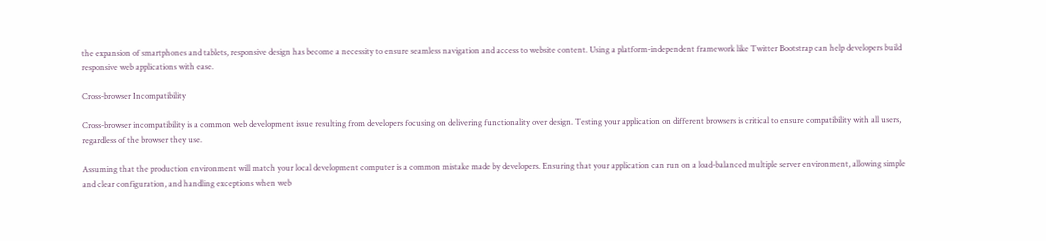the expansion of smartphones and tablets, responsive design has become a necessity to ensure seamless navigation and access to website content. Using a platform-independent framework like Twitter Bootstrap can help developers build responsive web applications with ease.

Cross-browser Incompatibility

Cross-browser incompatibility is a common web development issue resulting from developers focusing on delivering functionality over design. Testing your application on different browsers is critical to ensure compatibility with all users, regardless of the browser they use.

Assuming that the production environment will match your local development computer is a common mistake made by developers. Ensuring that your application can run on a load-balanced multiple server environment, allowing simple and clear configuration, and handling exceptions when web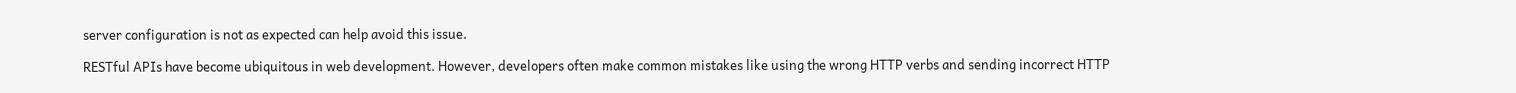server configuration is not as expected can help avoid this issue.

RESTful APIs have become ubiquitous in web development. However, developers often make common mistakes like using the wrong HTTP verbs and sending incorrect HTTP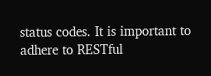status codes. It is important to adhere to RESTful